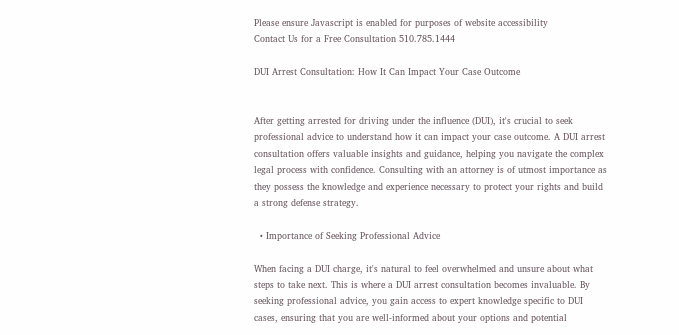Please ensure Javascript is enabled for purposes of website accessibility
Contact Us for a Free Consultation 510.785.1444

DUI Arrest Consultation: How It Can Impact Your Case Outcome


After getting arrested for driving under the influence (DUI), it's crucial to seek professional advice to understand how it can impact your case outcome. A DUI arrest consultation offers valuable insights and guidance, helping you navigate the complex legal process with confidence. Consulting with an attorney is of utmost importance as they possess the knowledge and experience necessary to protect your rights and build a strong defense strategy.

  • Importance of Seeking Professional Advice

When facing a DUI charge, it's natural to feel overwhelmed and unsure about what steps to take next. This is where a DUI arrest consultation becomes invaluable. By seeking professional advice, you gain access to expert knowledge specific to DUI cases, ensuring that you are well-informed about your options and potential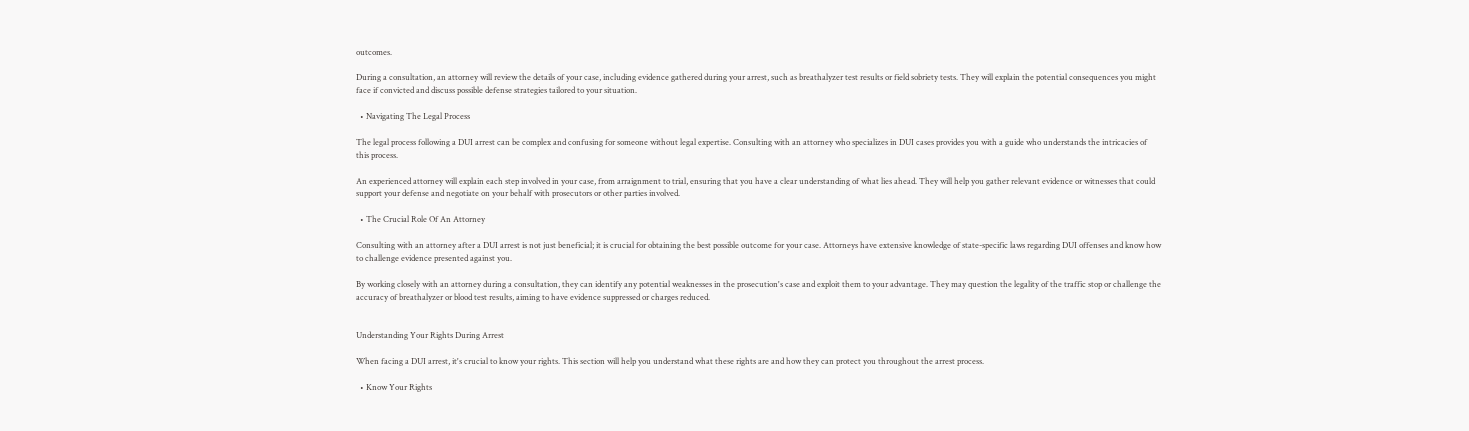outcomes.

During a consultation, an attorney will review the details of your case, including evidence gathered during your arrest, such as breathalyzer test results or field sobriety tests. They will explain the potential consequences you might face if convicted and discuss possible defense strategies tailored to your situation.

  • Navigating The Legal Process

The legal process following a DUI arrest can be complex and confusing for someone without legal expertise. Consulting with an attorney who specializes in DUI cases provides you with a guide who understands the intricacies of this process.

An experienced attorney will explain each step involved in your case, from arraignment to trial, ensuring that you have a clear understanding of what lies ahead. They will help you gather relevant evidence or witnesses that could support your defense and negotiate on your behalf with prosecutors or other parties involved.

  • The Crucial Role Of An Attorney

Consulting with an attorney after a DUI arrest is not just beneficial; it is crucial for obtaining the best possible outcome for your case. Attorneys have extensive knowledge of state-specific laws regarding DUI offenses and know how to challenge evidence presented against you.

By working closely with an attorney during a consultation, they can identify any potential weaknesses in the prosecution's case and exploit them to your advantage. They may question the legality of the traffic stop or challenge the accuracy of breathalyzer or blood test results, aiming to have evidence suppressed or charges reduced.


Understanding Your Rights During Arrest

When facing a DUI arrest, it's crucial to know your rights. This section will help you understand what these rights are and how they can protect you throughout the arrest process.

  • Know Your Rights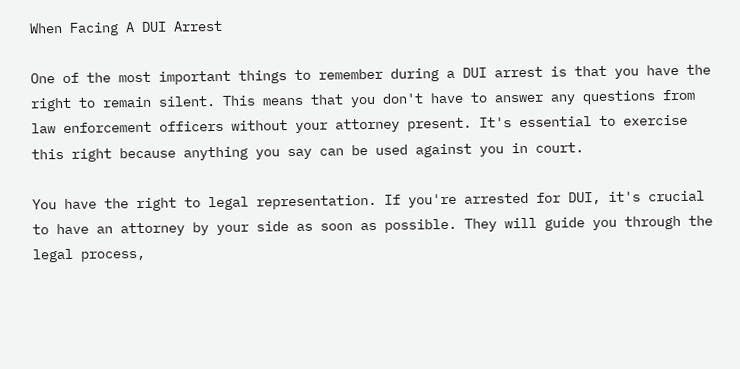When Facing A DUI Arrest

One of the most important things to remember during a DUI arrest is that you have the right to remain silent. This means that you don't have to answer any questions from law enforcement officers without your attorney present. It's essential to exercise this right because anything you say can be used against you in court.

You have the right to legal representation. If you're arrested for DUI, it's crucial to have an attorney by your side as soon as possible. They will guide you through the legal process,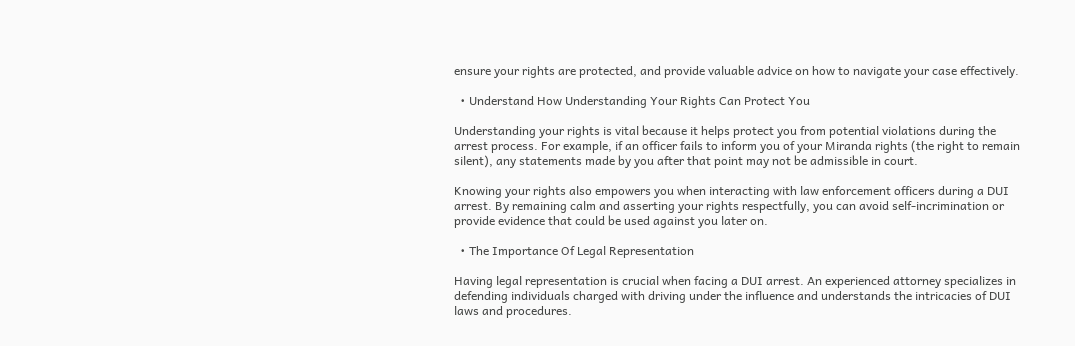ensure your rights are protected, and provide valuable advice on how to navigate your case effectively.

  • Understand How Understanding Your Rights Can Protect You

Understanding your rights is vital because it helps protect you from potential violations during the arrest process. For example, if an officer fails to inform you of your Miranda rights (the right to remain silent), any statements made by you after that point may not be admissible in court.

Knowing your rights also empowers you when interacting with law enforcement officers during a DUI arrest. By remaining calm and asserting your rights respectfully, you can avoid self-incrimination or provide evidence that could be used against you later on.

  • The Importance Of Legal Representation

Having legal representation is crucial when facing a DUI arrest. An experienced attorney specializes in defending individuals charged with driving under the influence and understands the intricacies of DUI laws and procedures.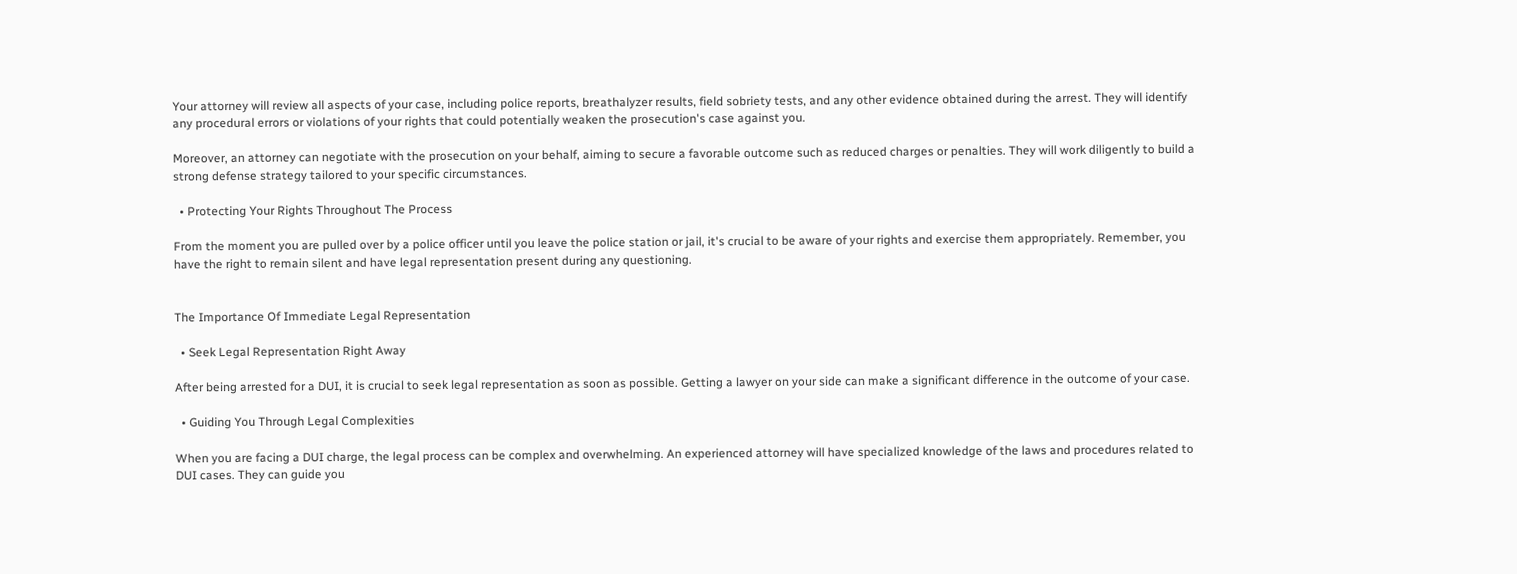Your attorney will review all aspects of your case, including police reports, breathalyzer results, field sobriety tests, and any other evidence obtained during the arrest. They will identify any procedural errors or violations of your rights that could potentially weaken the prosecution's case against you.

Moreover, an attorney can negotiate with the prosecution on your behalf, aiming to secure a favorable outcome such as reduced charges or penalties. They will work diligently to build a strong defense strategy tailored to your specific circumstances.

  • Protecting Your Rights Throughout The Process

From the moment you are pulled over by a police officer until you leave the police station or jail, it's crucial to be aware of your rights and exercise them appropriately. Remember, you have the right to remain silent and have legal representation present during any questioning.


The Importance Of Immediate Legal Representation

  • Seek Legal Representation Right Away

After being arrested for a DUI, it is crucial to seek legal representation as soon as possible. Getting a lawyer on your side can make a significant difference in the outcome of your case.

  • Guiding You Through Legal Complexities

When you are facing a DUI charge, the legal process can be complex and overwhelming. An experienced attorney will have specialized knowledge of the laws and procedures related to DUI cases. They can guide you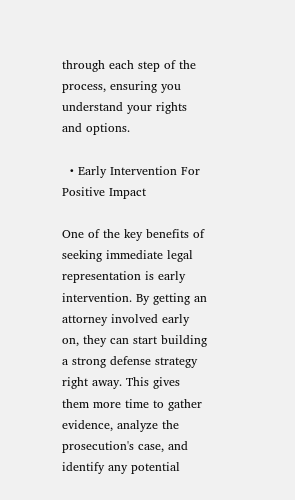through each step of the process, ensuring you understand your rights and options.

  • Early Intervention For Positive Impact

One of the key benefits of seeking immediate legal representation is early intervention. By getting an attorney involved early on, they can start building a strong defense strategy right away. This gives them more time to gather evidence, analyze the prosecution's case, and identify any potential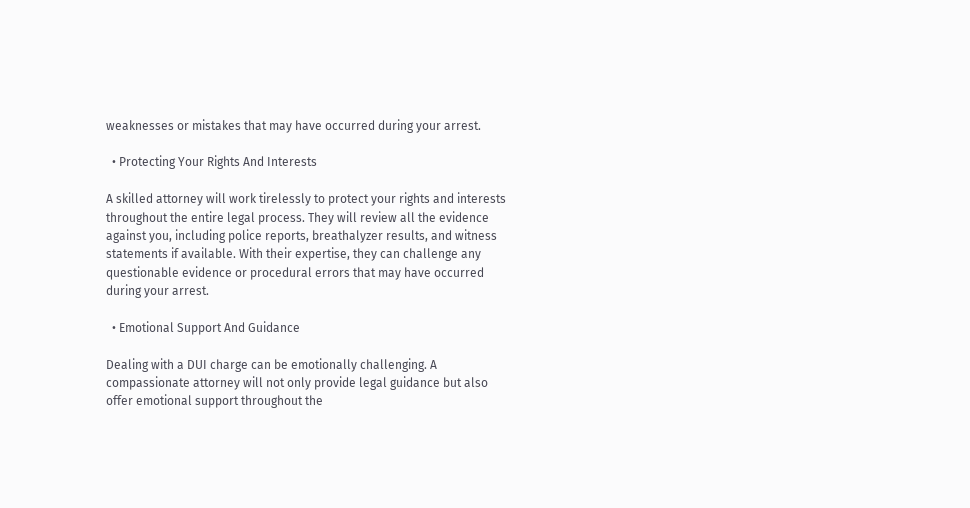weaknesses or mistakes that may have occurred during your arrest.

  • Protecting Your Rights And Interests

A skilled attorney will work tirelessly to protect your rights and interests throughout the entire legal process. They will review all the evidence against you, including police reports, breathalyzer results, and witness statements if available. With their expertise, they can challenge any questionable evidence or procedural errors that may have occurred during your arrest.

  • Emotional Support And Guidance

Dealing with a DUI charge can be emotionally challenging. A compassionate attorney will not only provide legal guidance but also offer emotional support throughout the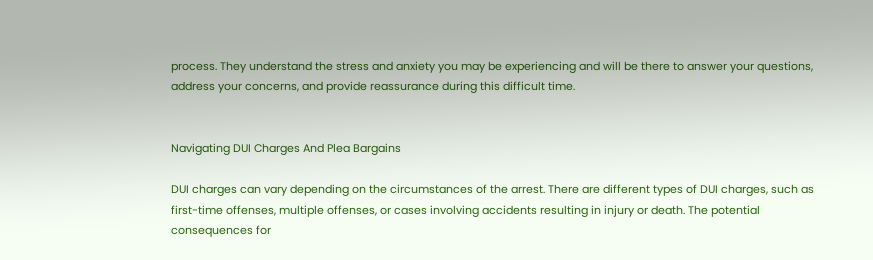process. They understand the stress and anxiety you may be experiencing and will be there to answer your questions, address your concerns, and provide reassurance during this difficult time.


Navigating DUI Charges And Plea Bargains

DUI charges can vary depending on the circumstances of the arrest. There are different types of DUI charges, such as first-time offenses, multiple offenses, or cases involving accidents resulting in injury or death. The potential consequences for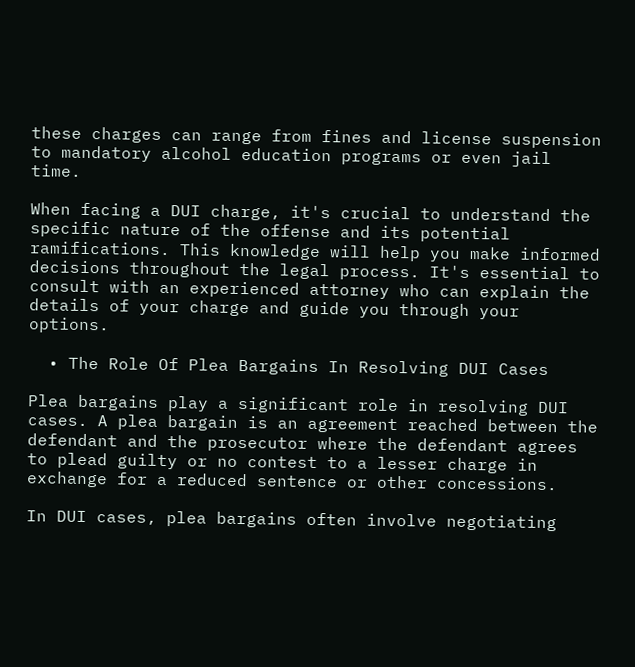these charges can range from fines and license suspension to mandatory alcohol education programs or even jail time.

When facing a DUI charge, it's crucial to understand the specific nature of the offense and its potential ramifications. This knowledge will help you make informed decisions throughout the legal process. It's essential to consult with an experienced attorney who can explain the details of your charge and guide you through your options.

  • The Role Of Plea Bargains In Resolving DUI Cases

Plea bargains play a significant role in resolving DUI cases. A plea bargain is an agreement reached between the defendant and the prosecutor where the defendant agrees to plead guilty or no contest to a lesser charge in exchange for a reduced sentence or other concessions.

In DUI cases, plea bargains often involve negotiating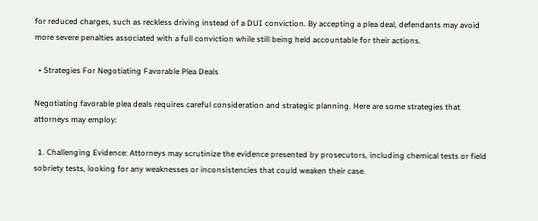for reduced charges, such as reckless driving instead of a DUI conviction. By accepting a plea deal, defendants may avoid more severe penalties associated with a full conviction while still being held accountable for their actions.

  • Strategies For Negotiating Favorable Plea Deals

Negotiating favorable plea deals requires careful consideration and strategic planning. Here are some strategies that attorneys may employ:

  1. Challenging Evidence: Attorneys may scrutinize the evidence presented by prosecutors, including chemical tests or field sobriety tests, looking for any weaknesses or inconsistencies that could weaken their case.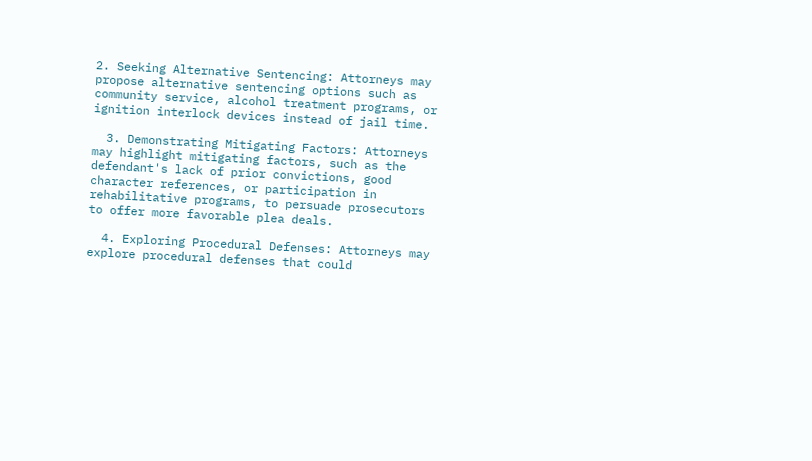2. Seeking Alternative Sentencing: Attorneys may propose alternative sentencing options such as community service, alcohol treatment programs, or ignition interlock devices instead of jail time.

  3. Demonstrating Mitigating Factors: Attorneys may highlight mitigating factors, such as the defendant's lack of prior convictions, good character references, or participation in rehabilitative programs, to persuade prosecutors to offer more favorable plea deals.

  4. Exploring Procedural Defenses: Attorneys may explore procedural defenses that could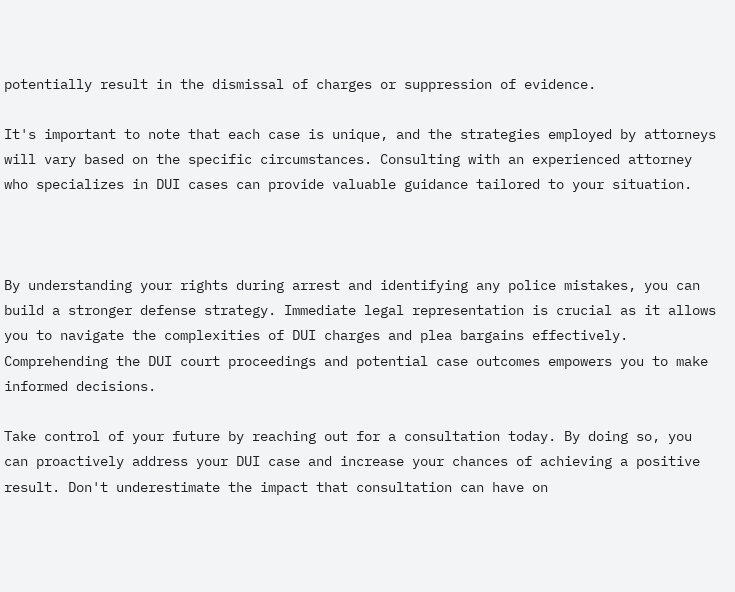potentially result in the dismissal of charges or suppression of evidence.

It's important to note that each case is unique, and the strategies employed by attorneys will vary based on the specific circumstances. Consulting with an experienced attorney who specializes in DUI cases can provide valuable guidance tailored to your situation.



By understanding your rights during arrest and identifying any police mistakes, you can build a stronger defense strategy. Immediate legal representation is crucial as it allows you to navigate the complexities of DUI charges and plea bargains effectively. Comprehending the DUI court proceedings and potential case outcomes empowers you to make informed decisions.

Take control of your future by reaching out for a consultation today. By doing so, you can proactively address your DUI case and increase your chances of achieving a positive result. Don't underestimate the impact that consultation can have on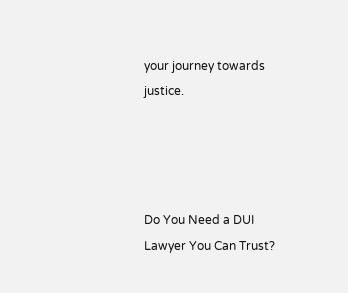your journey towards justice.




Do You Need a DUI Lawyer You Can Trust?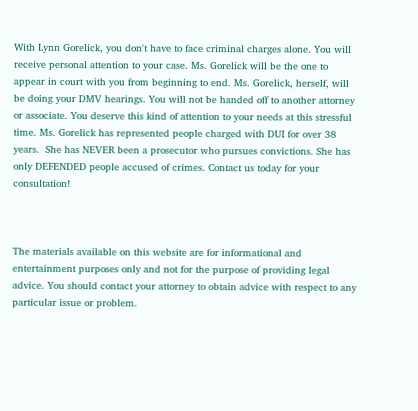With Lynn Gorelick, you don't have to face criminal charges alone. You will receive personal attention to your case. Ms. Gorelick will be the one to appear in court with you from beginning to end. Ms. Gorelick, herself, will be doing your DMV hearings. You will not be handed off to another attorney or associate. You deserve this kind of attention to your needs at this stressful time. Ms. Gorelick has represented people charged with DUI for over 38 years.  She has NEVER been a prosecutor who pursues convictions. She has only DEFENDED people accused of crimes. Contact us today for your consultation!



The materials available on this website are for informational and entertainment purposes only and not for the purpose of providing legal advice. You should contact your attorney to obtain advice with respect to any particular issue or problem.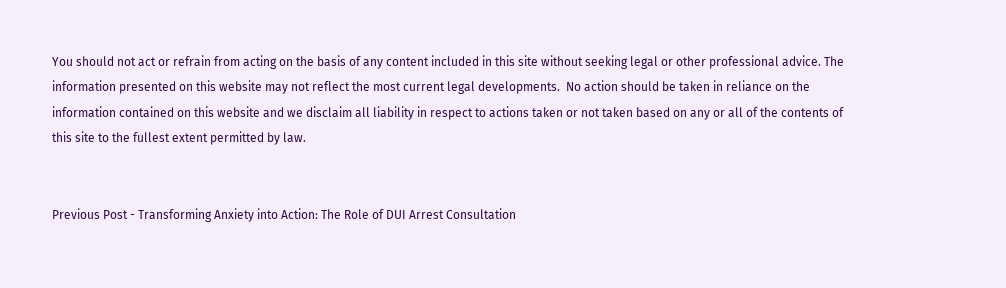You should not act or refrain from acting on the basis of any content included in this site without seeking legal or other professional advice. The information presented on this website may not reflect the most current legal developments.  No action should be taken in reliance on the information contained on this website and we disclaim all liability in respect to actions taken or not taken based on any or all of the contents of this site to the fullest extent permitted by law.


Previous Post - Transforming Anxiety into Action: The Role of DUI Arrest Consultation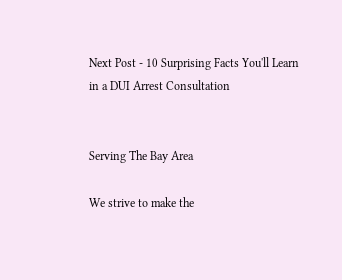Next Post - 10 Surprising Facts You'll Learn in a DUI Arrest Consultation


Serving The Bay Area

We strive to make the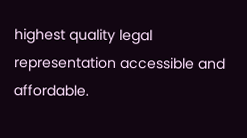highest quality legal representation accessible and affordable.